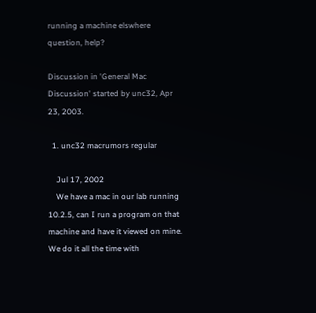running a machine elswhere question, help?

Discussion in 'General Mac Discussion' started by unc32, Apr 23, 2003.

  1. unc32 macrumors regular

    Jul 17, 2002
    We have a mac in our lab running 10.2.5, can I run a program on that machine and have it viewed on mine. We do it all the time with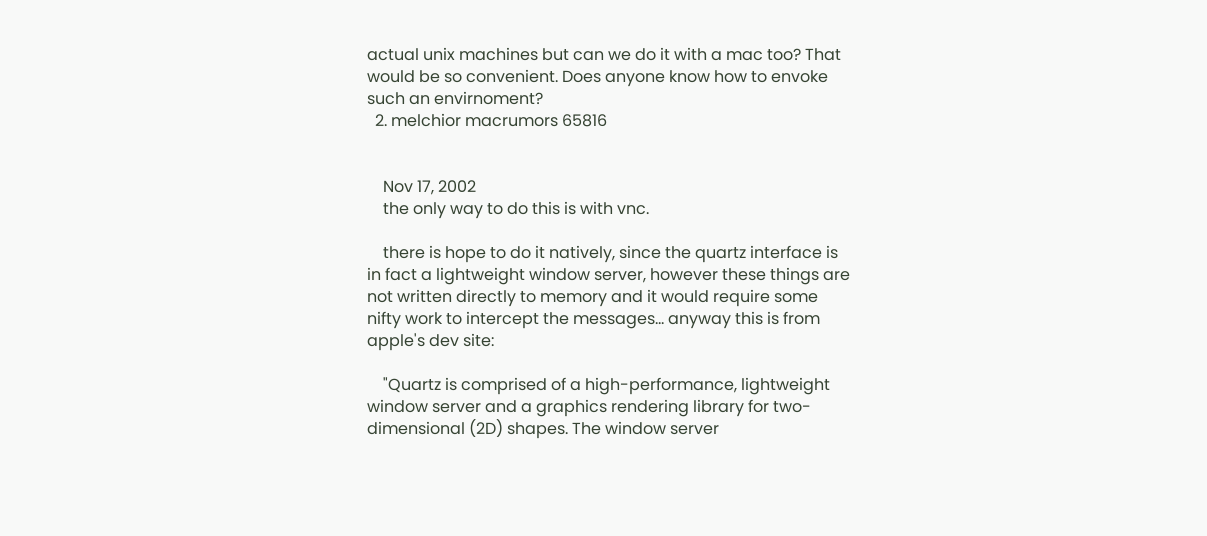actual unix machines but can we do it with a mac too? That would be so convenient. Does anyone know how to envoke such an envirnoment?
  2. melchior macrumors 65816


    Nov 17, 2002
    the only way to do this is with vnc.

    there is hope to do it natively, since the quartz interface is in fact a lightweight window server, however these things are not written directly to memory and it would require some nifty work to intercept the messages... anyway this is from apple's dev site:

    "Quartz is comprised of a high-performance, lightweight window server and a graphics rendering library for two-dimensional (2D) shapes. The window server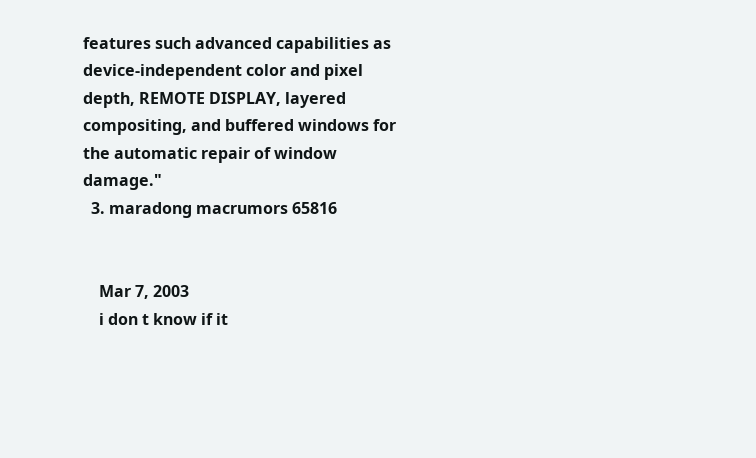features such advanced capabilities as device-independent color and pixel depth, REMOTE DISPLAY, layered compositing, and buffered windows for the automatic repair of window damage."
  3. maradong macrumors 65816


    Mar 7, 2003
    i don t know if it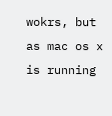wokrs, but as mac os x is running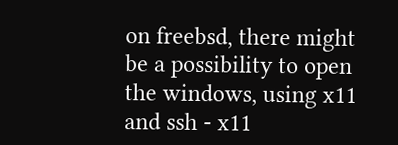on freebsd, there might be a possibility to open the windows, using x11 and ssh - x11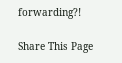forwarding?!

Share This Page